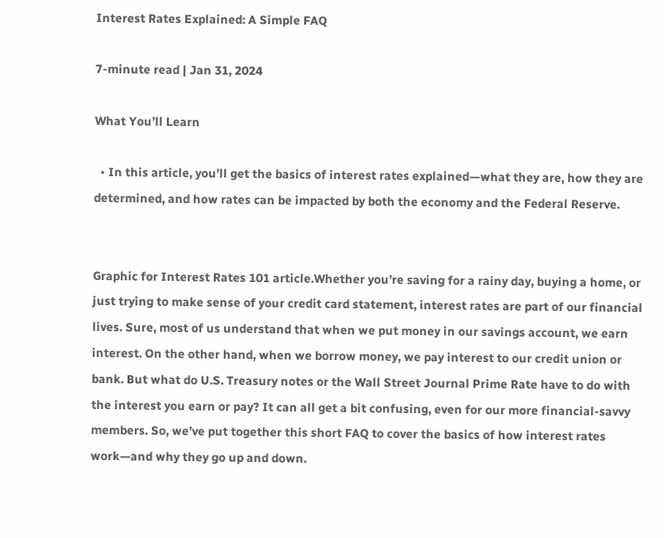Interest Rates Explained: A Simple FAQ

7-minute read | Jan 31, 2024

What You’ll Learn

  • In this article, you’ll get the basics of interest rates explained—what they are, how they are determined, and how rates can be impacted by both the economy and the Federal Reserve.


Graphic for Interest Rates 101 article.Whether you’re saving for a rainy day, buying a home, or just trying to make sense of your credit card statement, interest rates are part of our financial lives. Sure, most of us understand that when we put money in our savings account, we earn interest. On the other hand, when we borrow money, we pay interest to our credit union or bank. But what do U.S. Treasury notes or the Wall Street Journal Prime Rate have to do with the interest you earn or pay? It can all get a bit confusing, even for our more financial-savvy members. So, we’ve put together this short FAQ to cover the basics of how interest rates work—and why they go up and down.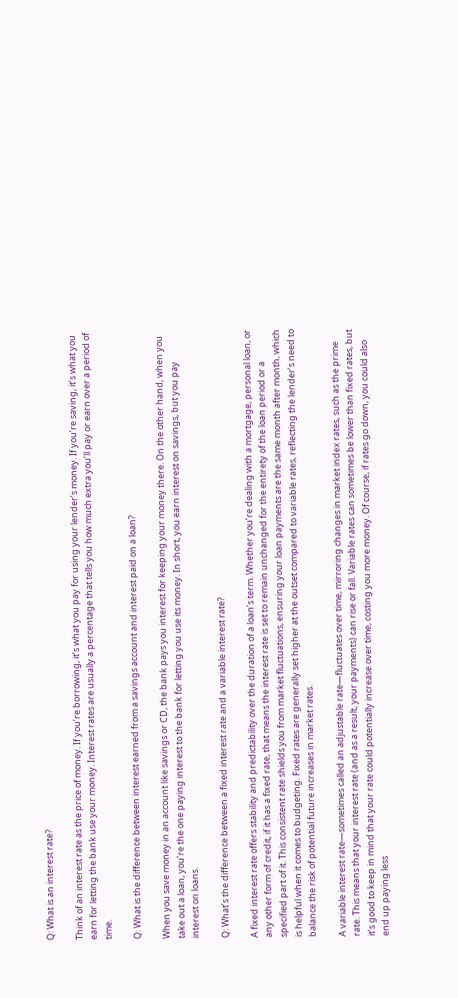Q: What is an interest rate?

Think of an interest rate as the price of money. If you’re borrowing, it’s what you pay for using your lender’s money. If you’re saving, it’s what you earn for letting the bank use your money. Interest rates are usually a percentage that tells you how much extra you’ll pay or earn over a period of time.

Q: What is the difference between interest earned from a savings account and interest paid on a loan?

When you save money in an account like savings or CD, the bank pays you interest for keeping your money there. On the other hand, when you take out a loan, you’re the one paying interest to the bank for letting you use its money. In short, you earn interest on savings, but you pay interest on loans.

Q: What’s the difference between a fixed interest rate and a variable interest rate?

A fixed interest rate offers stability and predictability over the duration of a loan’s term. Whether you’re dealing with a mortgage, personal loan, or any other form of credit, if it has a fixed rate, that means the interest rate is set to remain unchanged for the entirety of the loan period or a specified part of it. This consistent rate shields you from market fluctuations, ensuring your loan payments are the same month after month, which is helpful when it comes to budgeting. Fixed rates are generally set higher at the outset compared to variable rates, reflecting the lender’s need to balance the risk of potential future increases in market rates.

A variable interest rate—sometimes called an adjustable rate—fluctuates over time, mirroring changes in market index rates, such as the prime rate. This means that your interest rate (and as a result, your payments) can rise or fall. Variable rates can sometimes be lower than fixed rates, but it’s good to keep in mind that your rate could potentially increase over time, costing you more money. Of course, if rates go down, you could also end up paying less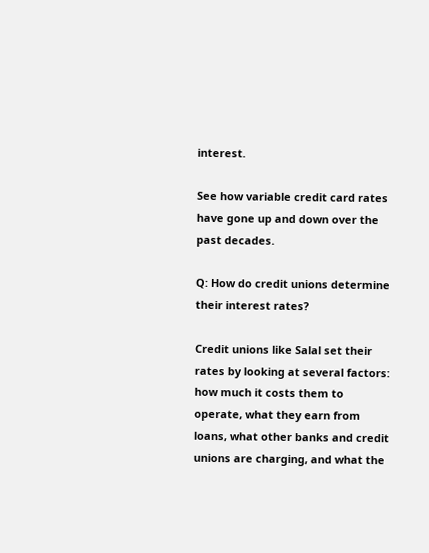interest.

See how variable credit card rates have gone up and down over the past decades.

Q: How do credit unions determine their interest rates?

Credit unions like Salal set their rates by looking at several factors: how much it costs them to operate, what they earn from loans, what other banks and credit unions are charging, and what the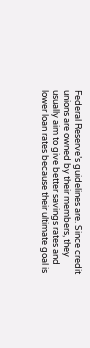Federal Reserve’s guidelines are. Since credit unions are owned by their members, they usually aim to give better savings rates and lower loan rates because their ultimate goal is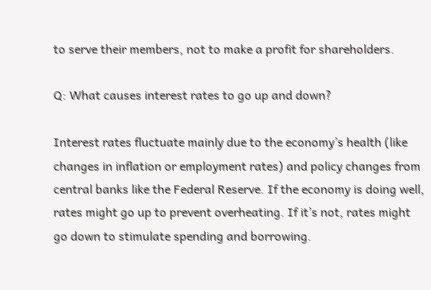to serve their members, not to make a profit for shareholders.

Q: What causes interest rates to go up and down?

Interest rates fluctuate mainly due to the economy’s health (like changes in inflation or employment rates) and policy changes from central banks like the Federal Reserve. If the economy is doing well, rates might go up to prevent overheating. If it’s not, rates might go down to stimulate spending and borrowing.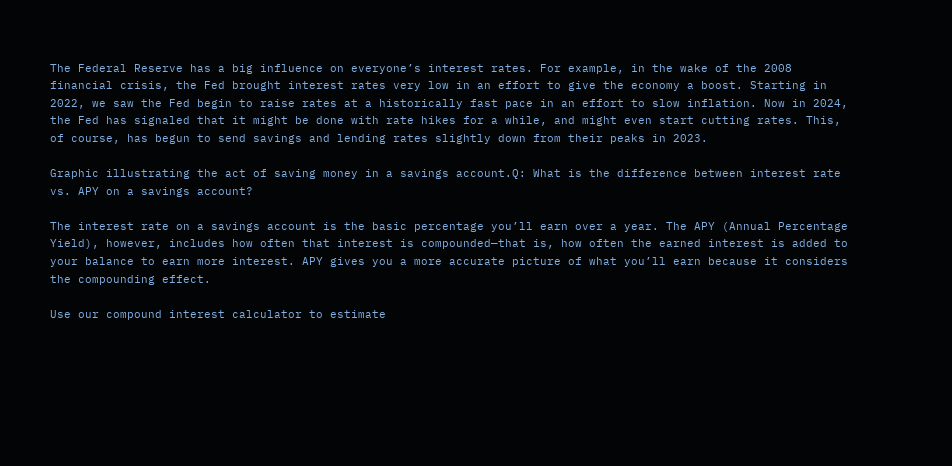The Federal Reserve has a big influence on everyone’s interest rates. For example, in the wake of the 2008 financial crisis, the Fed brought interest rates very low in an effort to give the economy a boost. Starting in 2022, we saw the Fed begin to raise rates at a historically fast pace in an effort to slow inflation. Now in 2024, the Fed has signaled that it might be done with rate hikes for a while, and might even start cutting rates. This, of course, has begun to send savings and lending rates slightly down from their peaks in 2023.

Graphic illustrating the act of saving money in a savings account.Q: What is the difference between interest rate vs. APY on a savings account?

The interest rate on a savings account is the basic percentage you’ll earn over a year. The APY (Annual Percentage Yield), however, includes how often that interest is compounded—that is, how often the earned interest is added to your balance to earn more interest. APY gives you a more accurate picture of what you’ll earn because it considers the compounding effect.

Use our compound interest calculator to estimate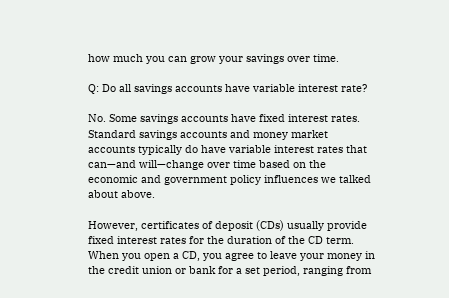how much you can grow your savings over time.

Q: Do all savings accounts have variable interest rate?

No. Some savings accounts have fixed interest rates. Standard savings accounts and money market accounts typically do have variable interest rates that can—and will—change over time based on the economic and government policy influences we talked about above.

However, certificates of deposit (CDs) usually provide fixed interest rates for the duration of the CD term. When you open a CD, you agree to leave your money in the credit union or bank for a set period, ranging from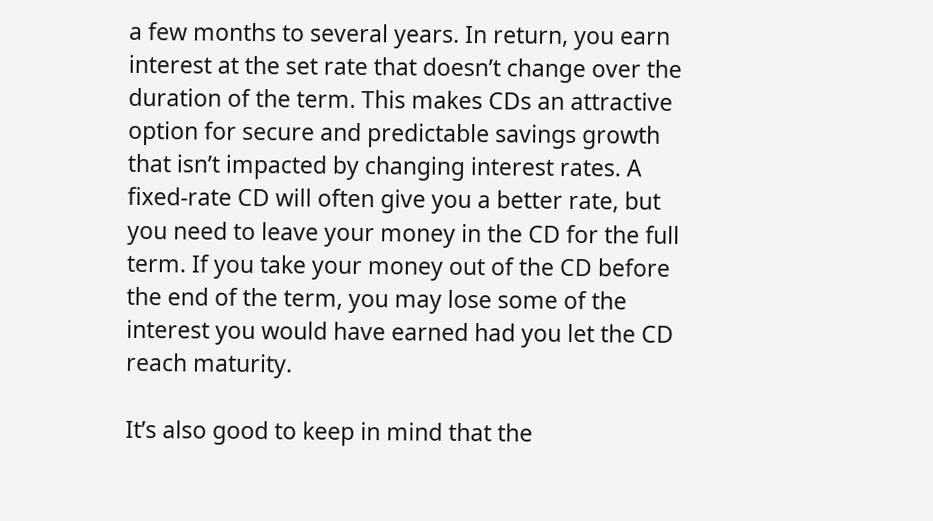a few months to several years. In return, you earn interest at the set rate that doesn’t change over the duration of the term. This makes CDs an attractive option for secure and predictable savings growth that isn’t impacted by changing interest rates. A fixed-rate CD will often give you a better rate, but you need to leave your money in the CD for the full term. If you take your money out of the CD before the end of the term, you may lose some of the interest you would have earned had you let the CD reach maturity.

It’s also good to keep in mind that the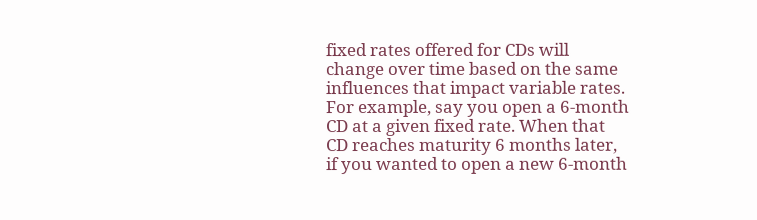fixed rates offered for CDs will change over time based on the same influences that impact variable rates. For example, say you open a 6-month CD at a given fixed rate. When that CD reaches maturity 6 months later, if you wanted to open a new 6-month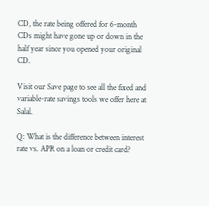CD, the rate being offered for 6-month CDs might have gone up or down in the half year since you opened your original CD.

Visit our Save page to see all the fixed and variable-rate savings tools we offer here at Salal.

Q: What is the difference between interest rate vs. APR on a loan or credit card?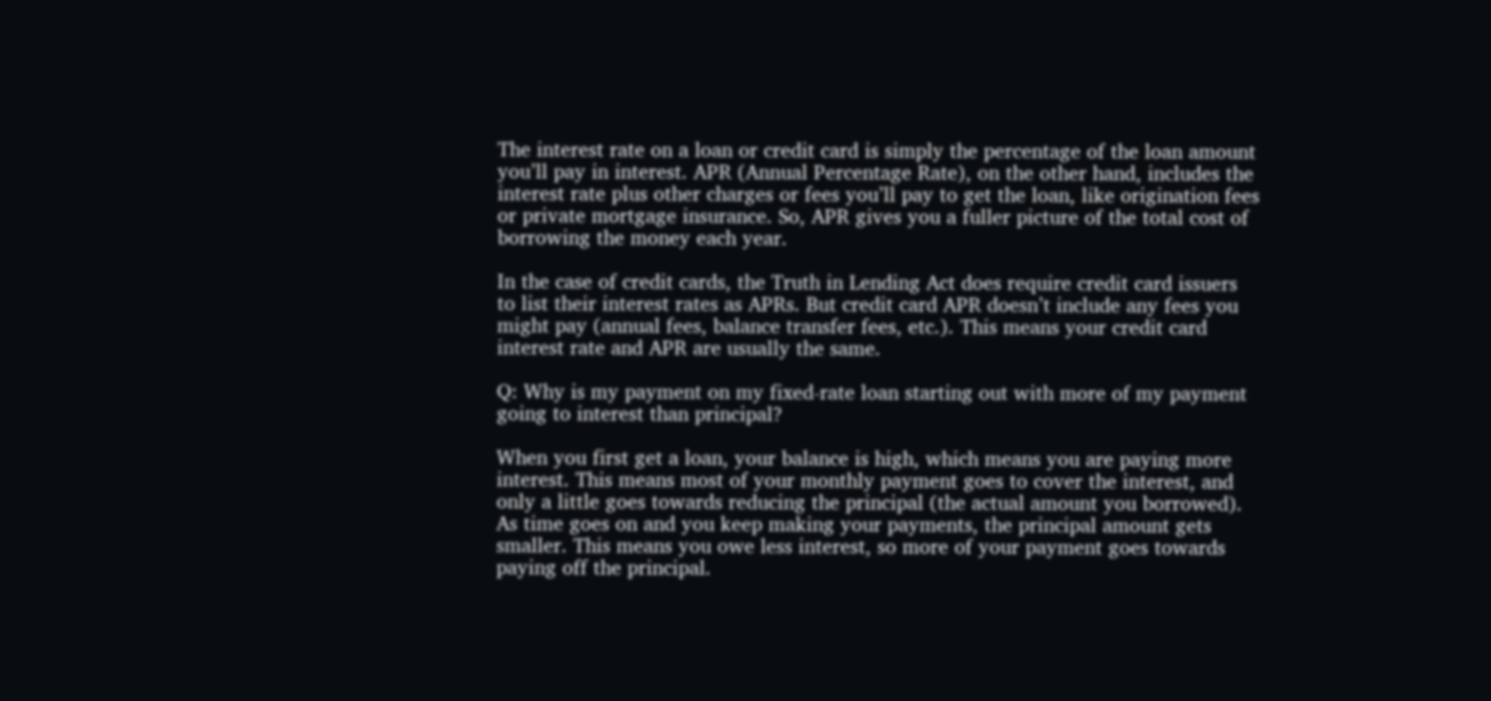The interest rate on a loan or credit card is simply the percentage of the loan amount you’ll pay in interest. APR (Annual Percentage Rate), on the other hand, includes the interest rate plus other charges or fees you’ll pay to get the loan, like origination fees or private mortgage insurance. So, APR gives you a fuller picture of the total cost of borrowing the money each year.

In the case of credit cards, the Truth in Lending Act does require credit card issuers to list their interest rates as APRs. But credit card APR doesn’t include any fees you might pay (annual fees, balance transfer fees, etc.). This means your credit card interest rate and APR are usually the same.

Q: Why is my payment on my fixed-rate loan starting out with more of my payment going to interest than principal?

When you first get a loan, your balance is high, which means you are paying more interest. This means most of your monthly payment goes to cover the interest, and only a little goes towards reducing the principal (the actual amount you borrowed). As time goes on and you keep making your payments, the principal amount gets smaller. This means you owe less interest, so more of your payment goes towards paying off the principal.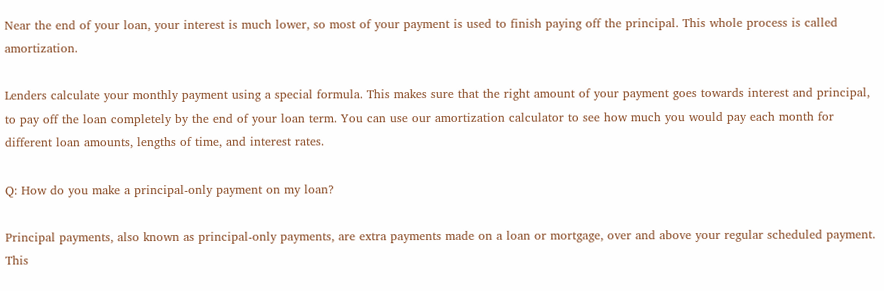Near the end of your loan, your interest is much lower, so most of your payment is used to finish paying off the principal. This whole process is called amortization.

Lenders calculate your monthly payment using a special formula. This makes sure that the right amount of your payment goes towards interest and principal, to pay off the loan completely by the end of your loan term. You can use our amortization calculator to see how much you would pay each month for different loan amounts, lengths of time, and interest rates.

Q: How do you make a principal-only payment on my loan?

Principal payments, also known as principal-only payments, are extra payments made on a loan or mortgage, over and above your regular scheduled payment. This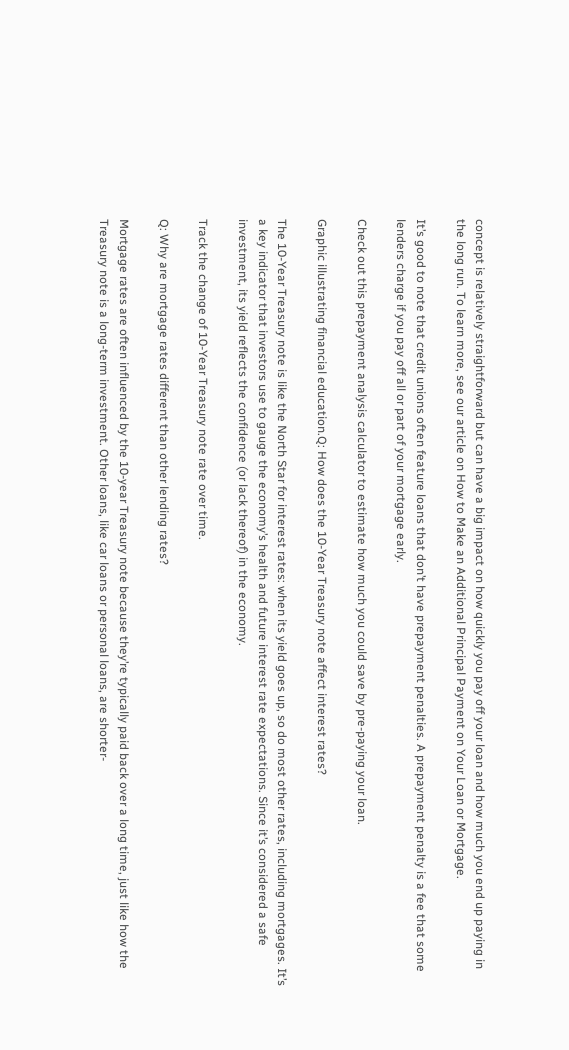concept is relatively straightforward but can have a big impact on how quickly you pay off your loan and how much you end up paying in the long run. To learn more, see our article on How to Make an Additional Principal Payment on Your Loan or Mortgage.

It’s good to note that credit unions often feature loans that don’t have prepayment penalties. A prepayment penalty is a fee that some lenders charge if you pay off all or part of your mortgage early.

Check out this prepayment analysis calculator to estimate how much you could save by pre-paying your loan.

Graphic illustrating financial education.Q: How does the 10-Year Treasury note affect interest rates?

The 10-Year Treasury note is like the North Star for interest rates: when its yield goes up, so do most other rates, including mortgages. It’s a key indicator that investors use to gauge the economy’s health and future interest rate expectations. Since it’s considered a safe investment, its yield reflects the confidence (or lack thereof) in the economy.

Track the change of 10-Year Treasury note rate over time.

Q: Why are mortgage rates different than other lending rates?

Mortgage rates are often influenced by the 10-year Treasury note because they’re typically paid back over a long time, just like how the Treasury note is a long-term investment. Other loans, like car loans or personal loans, are shorter-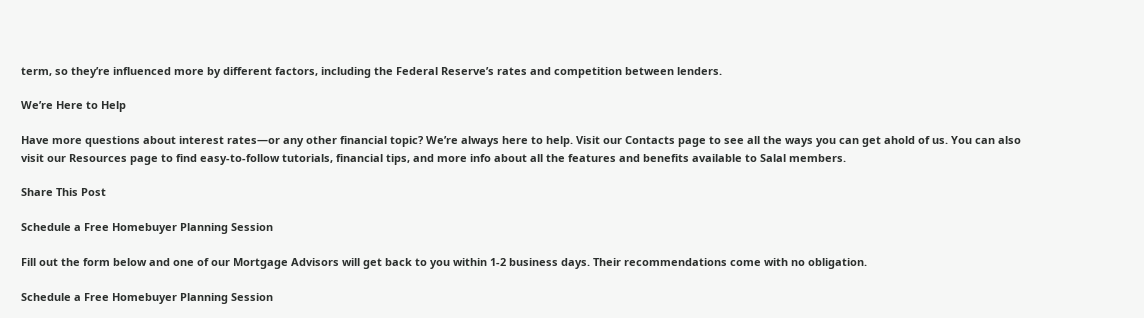term, so they’re influenced more by different factors, including the Federal Reserve’s rates and competition between lenders.

We’re Here to Help

Have more questions about interest rates—or any other financial topic? We’re always here to help. Visit our Contacts page to see all the ways you can get ahold of us. You can also visit our Resources page to find easy-to-follow tutorials, financial tips, and more info about all the features and benefits available to Salal members.

Share This Post

Schedule a Free Homebuyer Planning Session

Fill out the form below and one of our Mortgage Advisors will get back to you within 1-2 business days. Their recommendations come with no obligation.

Schedule a Free Homebuyer Planning Session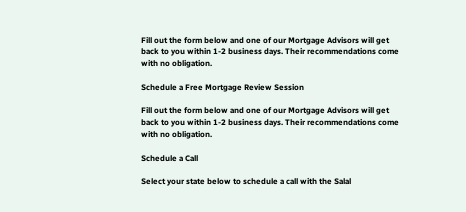Fill out the form below and one of our Mortgage Advisors will get back to you within 1-2 business days. Their recommendations come with no obligation.

Schedule a Free Mortgage Review Session

Fill out the form below and one of our Mortgage Advisors will get back to you within 1-2 business days. Their recommendations come with no obligation.

Schedule a Call

Select your state below to schedule a call with the Salal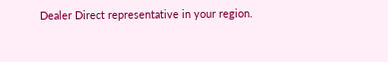Dealer Direct representative in your region.